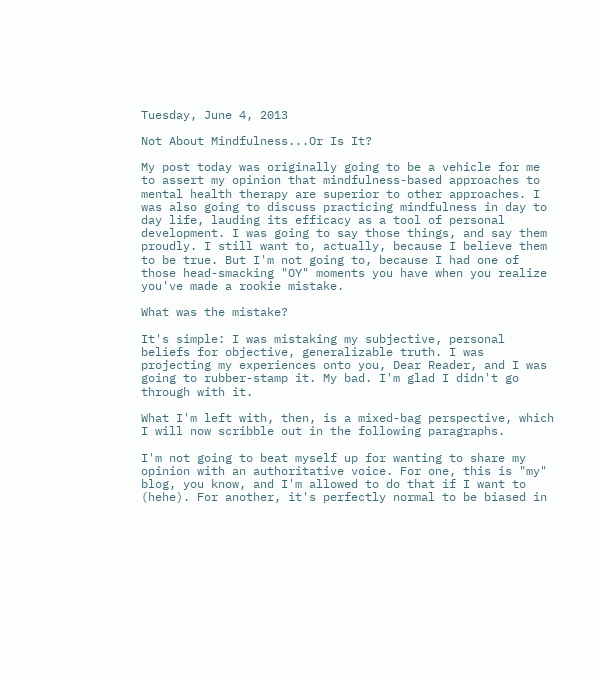Tuesday, June 4, 2013

Not About Mindfulness...Or Is It?

My post today was originally going to be a vehicle for me to assert my opinion that mindfulness-based approaches to mental health therapy are superior to other approaches. I was also going to discuss practicing mindfulness in day to day life, lauding its efficacy as a tool of personal development. I was going to say those things, and say them proudly. I still want to, actually, because I believe them to be true. But I'm not going to, because I had one of those head-smacking "OY" moments you have when you realize you've made a rookie mistake.

What was the mistake?

It's simple: I was mistaking my subjective, personal beliefs for objective, generalizable truth. I was projecting my experiences onto you, Dear Reader, and I was going to rubber-stamp it. My bad. I'm glad I didn't go through with it.

What I'm left with, then, is a mixed-bag perspective, which I will now scribble out in the following paragraphs.

I'm not going to beat myself up for wanting to share my opinion with an authoritative voice. For one, this is "my" blog, you know, and I'm allowed to do that if I want to (hehe). For another, it's perfectly normal to be biased in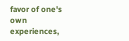favor of one's own experiences,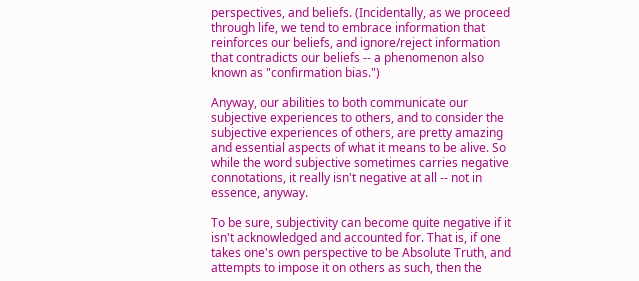perspectives, and beliefs. (Incidentally, as we proceed through life, we tend to embrace information that reinforces our beliefs, and ignore/reject information that contradicts our beliefs -- a phenomenon also known as "confirmation bias.")

Anyway, our abilities to both communicate our subjective experiences to others, and to consider the subjective experiences of others, are pretty amazing and essential aspects of what it means to be alive. So while the word subjective sometimes carries negative connotations, it really isn't negative at all -- not in essence, anyway.

To be sure, subjectivity can become quite negative if it isn't acknowledged and accounted for. That is, if one takes one's own perspective to be Absolute Truth, and attempts to impose it on others as such, then the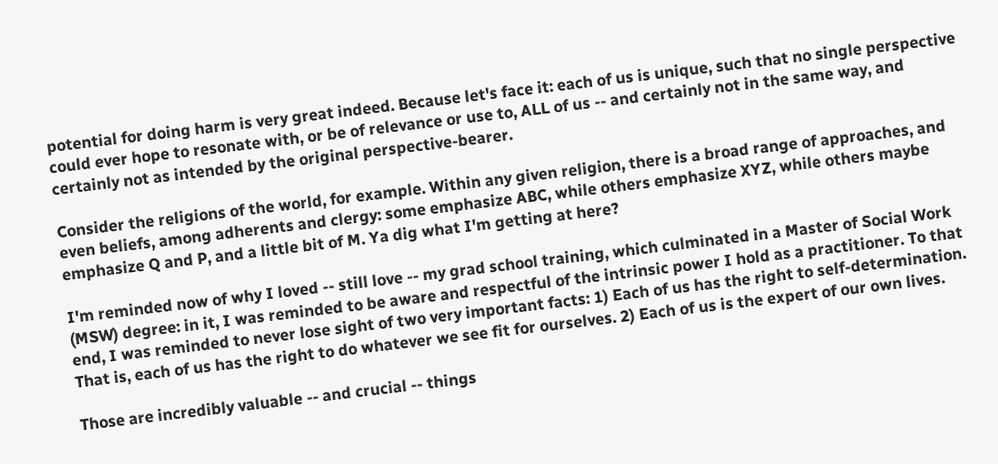potential for doing harm is very great indeed. Because let's face it: each of us is unique, such that no single perspective could ever hope to resonate with, or be of relevance or use to, ALL of us -- and certainly not in the same way, and certainly not as intended by the original perspective-bearer.

Consider the religions of the world, for example. Within any given religion, there is a broad range of approaches, and even beliefs, among adherents and clergy: some emphasize ABC, while others emphasize XYZ, while others maybe emphasize Q and P, and a little bit of M. Ya dig what I'm getting at here?

I'm reminded now of why I loved -- still love -- my grad school training, which culminated in a Master of Social Work (MSW) degree: in it, I was reminded to be aware and respectful of the intrinsic power I hold as a practitioner. To that end, I was reminded to never lose sight of two very important facts: 1) Each of us has the right to self-determination. That is, each of us has the right to do whatever we see fit for ourselves. 2) Each of us is the expert of our own lives.

Those are incredibly valuable -- and crucial -- things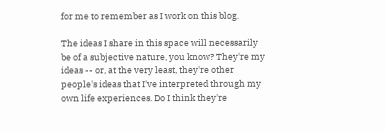for me to remember as I work on this blog.

The ideas I share in this space will necessarily be of a subjective nature, you know? They're my ideas -- or, at the very least, they're other people's ideas that I've interpreted through my own life experiences. Do I think they're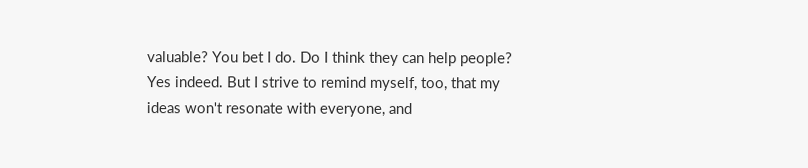valuable? You bet I do. Do I think they can help people? Yes indeed. But I strive to remind myself, too, that my ideas won't resonate with everyone, and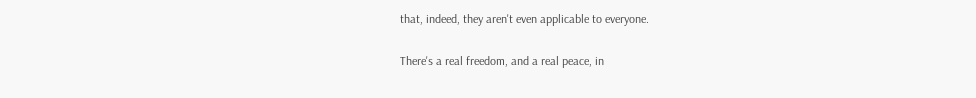that, indeed, they aren't even applicable to everyone.

There's a real freedom, and a real peace, in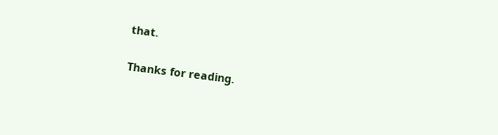that.

Thanks for reading.